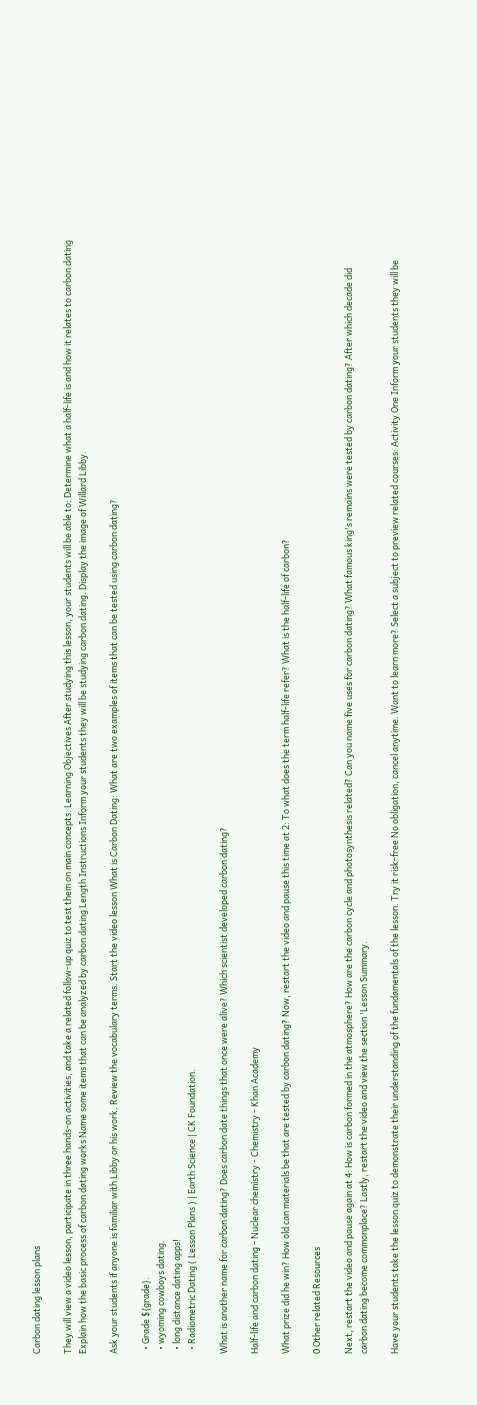Carbon dating lesson plans

They will view a video lesson, participate in three hands-on activities, and take a related follow-up quiz to test them on main concepts. Learning Objectives After studying this lesson, your students will be able to: Determine what a half-life is and how it relates to carbon dating Explain how the basic process of carbon dating works Name some items that can be analyzed by carbon dating Length Instructions Inform your students they will be studying carbon dating. Display the image of Willard Libby.

Ask your students if anyone is familiar with Libby or his work. Review the vocabulary terms. Start the video lesson What is Carbon Dating: What are two examples of items that can be tested using carbon dating?

  • Grade ${grade}.
  • wyoming cowboys dating.
  • long distance dating apps!
  • Radiometric Dating ( Lesson Plans ) | Earth Science | CK Foundation.

What is another name for carbon dating? Does carbon date things that once were alive? Which scientist developed carbon dating?

Half-life and carbon dating - Nuclear chemistry - Chemistry - Khan Academy

What prize did he win? How old can materials be that are tested by carbon dating? Now, restart the video and pause this time at 2: To what does the term half-life refer? What is the half-life of carbon?

0 Other related Resources

Next, restart the video and pause again at 4: How is carbon formed in the atmosphere? How are the carbon cycle and photosynthesis related? Can you name five uses for carbon dating? What famous king's remains were tested by carbon dating? After which decade did carbon dating become commonplace? Lastly, restart the video and view the section 'Lesson Summary.

Have your students take the lesson quiz to demonstrate their understanding of the fundamentals of the lesson. Try it risk-free No obligation, cancel anytime. Want to learn more? Select a subject to preview related courses: Activity One Inform your students they will be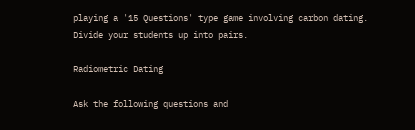playing a '15 Questions' type game involving carbon dating. Divide your students up into pairs.

Radiometric Dating

Ask the following questions and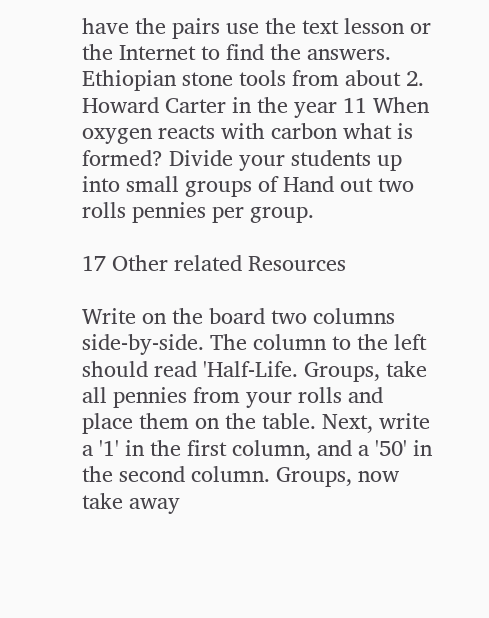have the pairs use the text lesson or the Internet to find the answers. Ethiopian stone tools from about 2. Howard Carter in the year 11 When oxygen reacts with carbon what is formed? Divide your students up into small groups of Hand out two rolls pennies per group.

17 Other related Resources

Write on the board two columns side-by-side. The column to the left should read 'Half-Life. Groups, take all pennies from your rolls and place them on the table. Next, write a '1' in the first column, and a '50' in the second column. Groups, now take away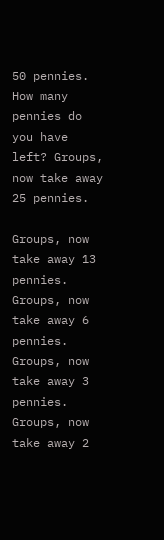50 pennies. How many pennies do you have left? Groups, now take away 25 pennies.

Groups, now take away 13 pennies. Groups, now take away 6 pennies. Groups, now take away 3 pennies. Groups, now take away 2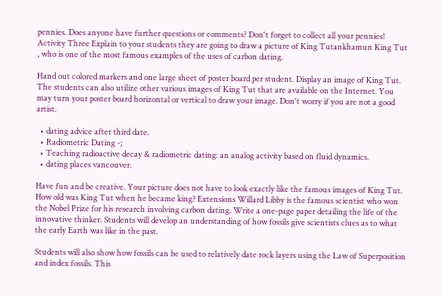pennies. Does anyone have further questions or comments? Don't forget to collect all your pennies! Activity Three Explain to your students they are going to draw a picture of King Tutankhamun King Tut , who is one of the most famous examples of the uses of carbon dating.

Hand out colored markers and one large sheet of poster board per student. Display an image of King Tut. The students can also utilize other various images of King Tut that are available on the Internet. You may turn your poster board horizontal or vertical to draw your image. Don't worry if you are not a good artist.

  • dating advice after third date.
  • Radiometric Dating -;
  • Teaching radioactive decay & radiometric dating: an analog activity based on fluid dynamics.
  • dating places vancouver.

Have fun and be creative. Your picture does not have to look exactly like the famous images of King Tut. How old was King Tut when he became king? Extensions Willard Libby is the famous scientist who won the Nobel Prize for his research involving carbon dating. Write a one-page paper detailing the life of the innovative thinker. Students will develop an understanding of how fossils give scientists clues as to what the early Earth was like in the past.

Students will also show how fossils can be used to relatively date rock layers using the Law of Superposition and index fossils. This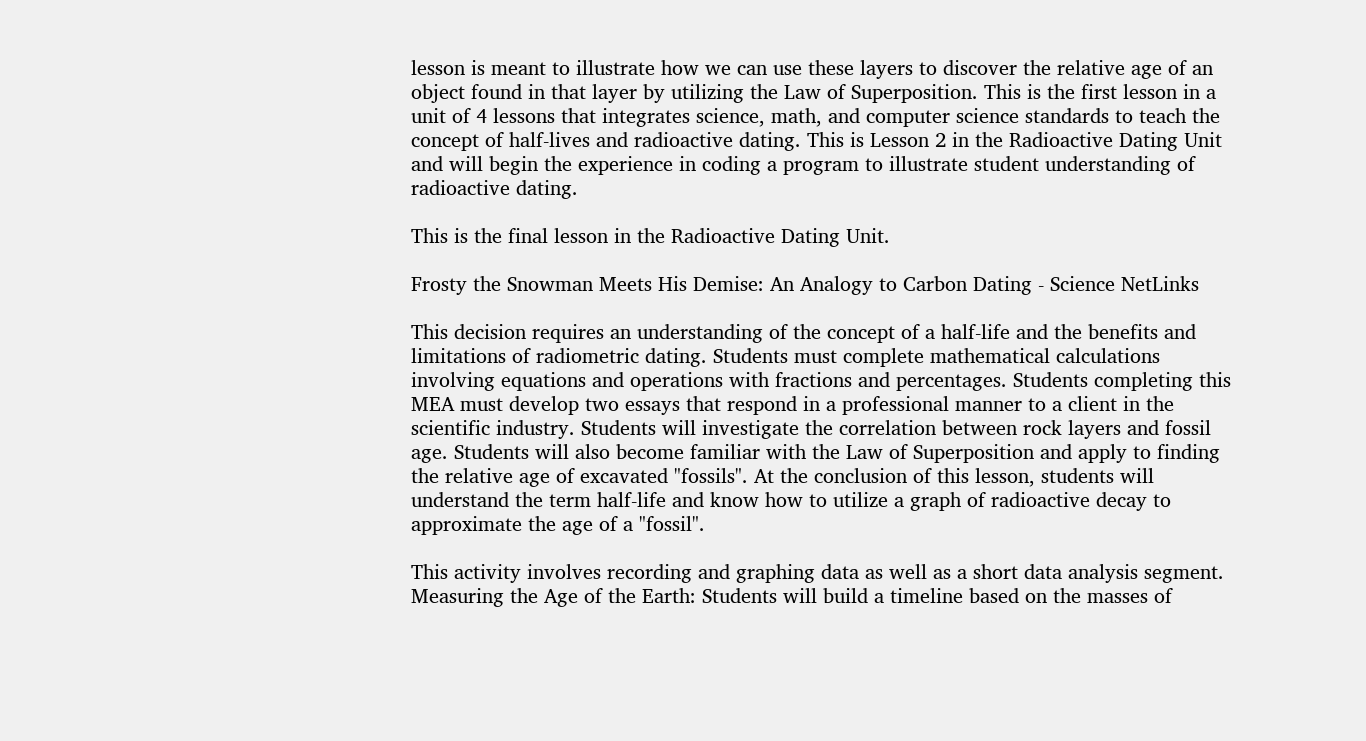lesson is meant to illustrate how we can use these layers to discover the relative age of an object found in that layer by utilizing the Law of Superposition. This is the first lesson in a unit of 4 lessons that integrates science, math, and computer science standards to teach the concept of half-lives and radioactive dating. This is Lesson 2 in the Radioactive Dating Unit and will begin the experience in coding a program to illustrate student understanding of radioactive dating.

This is the final lesson in the Radioactive Dating Unit.

Frosty the Snowman Meets His Demise: An Analogy to Carbon Dating - Science NetLinks

This decision requires an understanding of the concept of a half-life and the benefits and limitations of radiometric dating. Students must complete mathematical calculations involving equations and operations with fractions and percentages. Students completing this MEA must develop two essays that respond in a professional manner to a client in the scientific industry. Students will investigate the correlation between rock layers and fossil age. Students will also become familiar with the Law of Superposition and apply to finding the relative age of excavated "fossils". At the conclusion of this lesson, students will understand the term half-life and know how to utilize a graph of radioactive decay to approximate the age of a "fossil".

This activity involves recording and graphing data as well as a short data analysis segment. Measuring the Age of the Earth: Students will build a timeline based on the masses of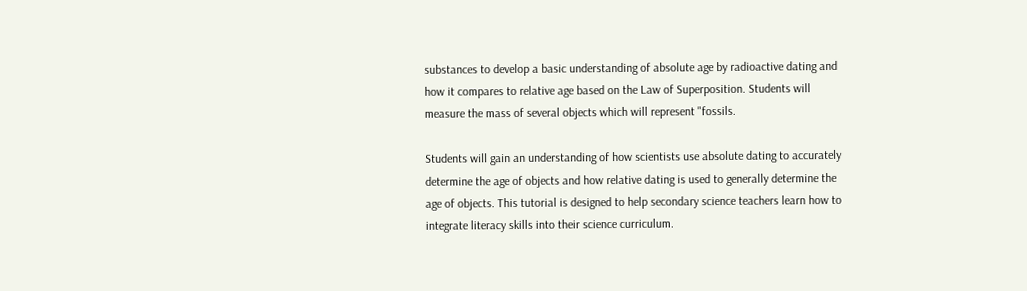substances to develop a basic understanding of absolute age by radioactive dating and how it compares to relative age based on the Law of Superposition. Students will measure the mass of several objects which will represent "fossils.

Students will gain an understanding of how scientists use absolute dating to accurately determine the age of objects and how relative dating is used to generally determine the age of objects. This tutorial is designed to help secondary science teachers learn how to integrate literacy skills into their science curriculum.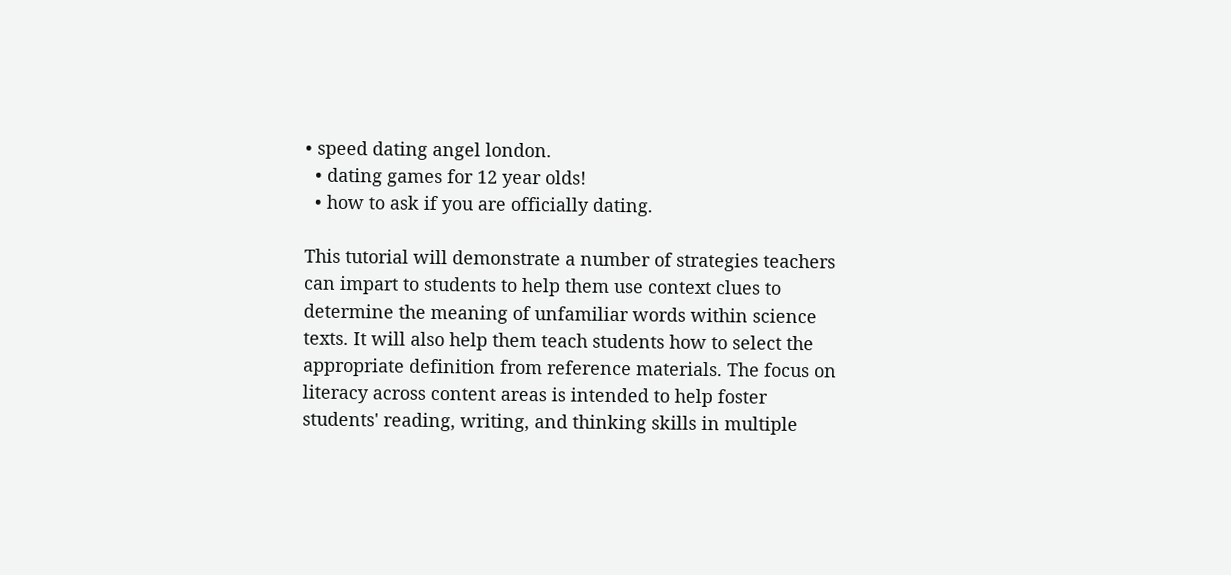• speed dating angel london.
  • dating games for 12 year olds!
  • how to ask if you are officially dating.

This tutorial will demonstrate a number of strategies teachers can impart to students to help them use context clues to determine the meaning of unfamiliar words within science texts. It will also help them teach students how to select the appropriate definition from reference materials. The focus on literacy across content areas is intended to help foster students' reading, writing, and thinking skills in multiple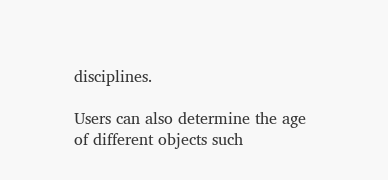disciplines.

Users can also determine the age of different objects such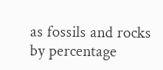as fossils and rocks by percentage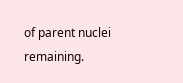of parent nuclei remaining.